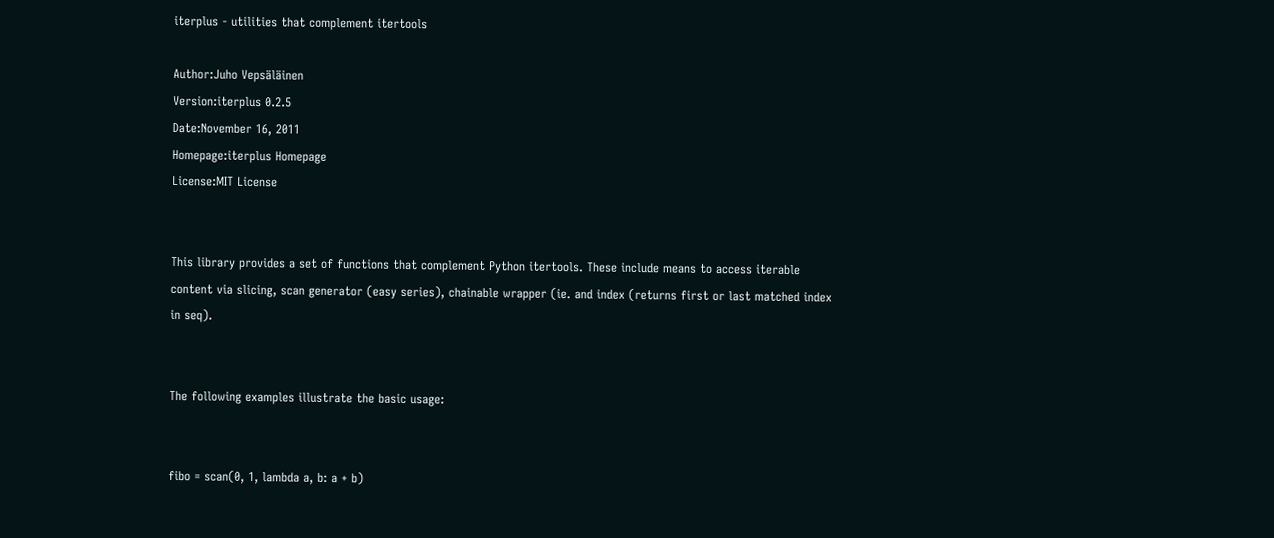iterplus - utilities that complement itertools

Author:Juho Vepsäläinen
Version:iterplus 0.2.5
Date:November 16, 2011
Homepage:iterplus Homepage
License:MIT License


This library provides a set of functions that complement Python itertools. These include means to access iterable content via slicing, scan generator (easy series), chainable wrapper (ie. and index (returns first or last matched index in seq).


The following examples illustrate the basic usage:


fibo = scan(0, 1, lambda a, b: a + b)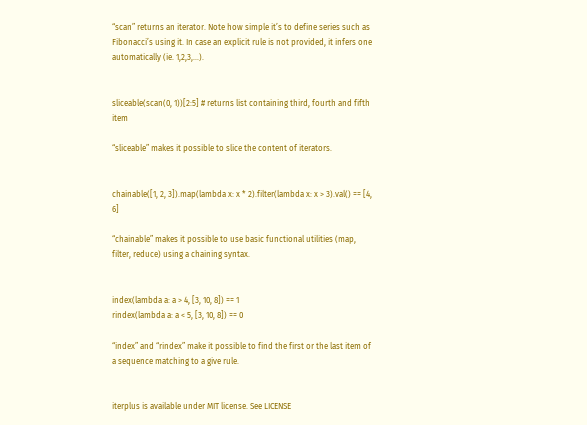“scan” returns an iterator. Note how simple it’s to define series such as Fibonacci’s using it. In case an explicit rule is not provided, it infers one automatically (ie. 1,2,3,...).


sliceable(scan(0, 1))[2:5] # returns list containing third, fourth and fifth item

“sliceable” makes it possible to slice the content of iterators.


chainable([1, 2, 3]).map(lambda x: x * 2).filter(lambda x: x > 3).val() == [4, 6]

“chainable” makes it possible to use basic functional utilities (map, filter, reduce) using a chaining syntax.


index(lambda a: a > 4, [3, 10, 8]) == 1
rindex(lambda a: a < 5, [3, 10, 8]) == 0

“index” and “rindex” make it possible to find the first or the last item of a sequence matching to a give rule.


iterplus is available under MIT license. See LICENSE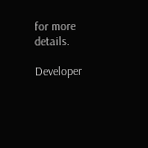for more details.

Developer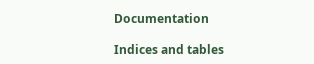Documentation

Indices and tables